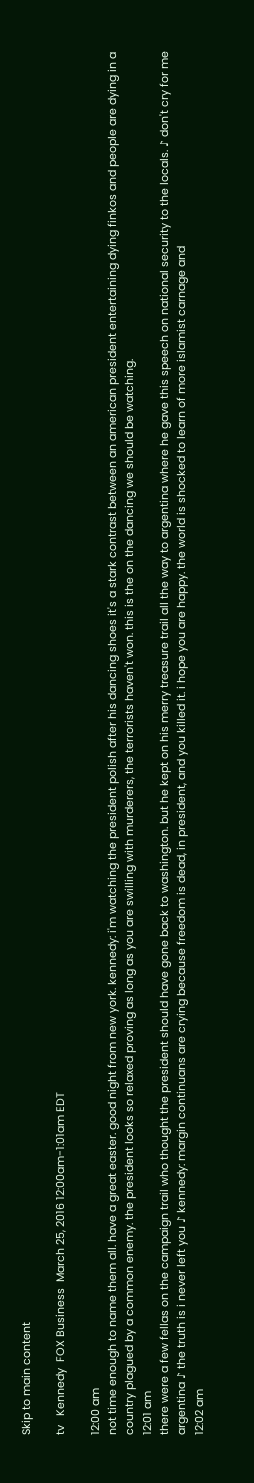Skip to main content

tv   Kennedy  FOX Business  March 25, 2016 12:00am-1:01am EDT

12:00 am
not time enough to name them all. have a great easter. good night from new york. kennedy: i'm watching the president polish after his dancing shoes it's a stark contrast between an american president entertaining dying finkos and people are dying in a country plagued by a common enemy. the president looks so relaxed proving as long as you are swilling with murderers, the terrorists haven't won. this is the on the dancing we should be watching.
12:01 am
there were a few fellas on the campaign trail who thought the president should have gone back to washington. but he kept on his merry treasure trail all the way to argentina where he gave this speech on national security to the locals. ♪ don't cry for me argentina ♪ the truth is i never left you ♪ kennedy: margin continuans are crying because freedom is dead, in president, and you killed it. i hope you are happy. the world is shocked to learn of more islamist carnage and
12:02 am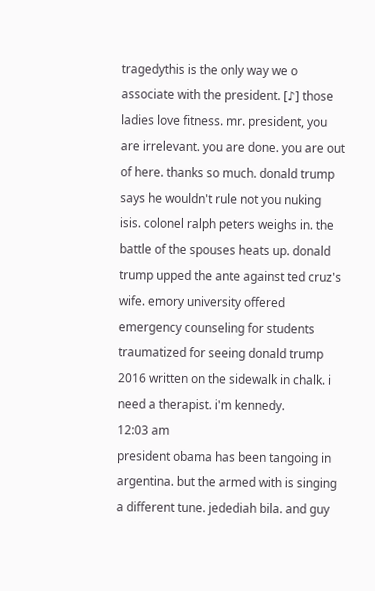tragedythis is the only way we o associate with the president. [♪] those ladies love fitness. mr. president, you are irrelevant. you are done. you are out of here. thanks so much. donald trump says he wouldn't rule not you nuking isis. colonel ralph peters weighs in. the battle of the spouses heats up. donald trump upped the ante against ted cruz's wife. emory university offered emergency counseling for students traumatized for seeing donald trump 2016 written on the sidewalk in chalk. i need a therapist. i'm kennedy.
12:03 am
president obama has been tangoing in argentina. but the armed with is singing a different tune. jedediah bila. and guy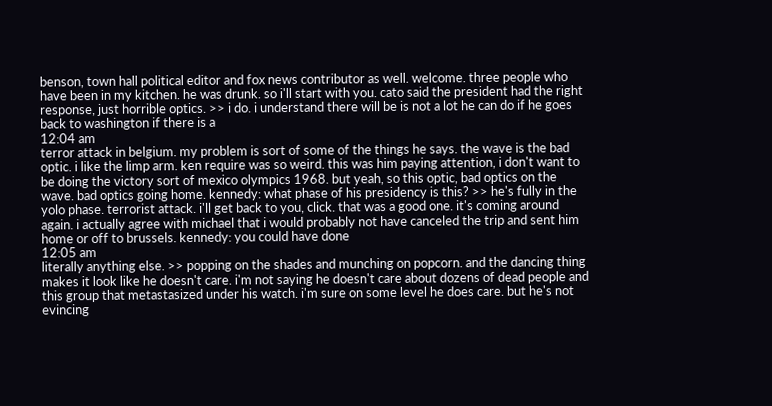benson, town hall political editor and fox news contributor as well. welcome. three people who have been in my kitchen. he was drunk. so i'll start with you. cato said the president had the right response, just horrible optics. >> i do. i understand there will be is not a lot he can do if he goes back to washington if there is a
12:04 am
terror attack in belgium. my problem is sort of some of the things he says. the wave is the bad optic. i like the limp arm. ken require was so weird. this was him paying attention, i don't want to be doing the victory sort of mexico olympics 1968. but yeah, so this optic, bad optics on the wave. bad optics going home. kennedy: what phase of his presidency is this? >> he's fully in the yolo phase. terrorist attack. i'll get back to you, click. that was a good one. it's coming around again. i actually agree with michael that i would probably not have canceled the trip and sent him home or off to brussels. kennedy: you could have done
12:05 am
literally anything else. >> popping on the shades and munching on popcorn. and the dancing thing makes it look like he doesn't care. i'm not saying he doesn't care about dozens of dead people and this group that metastasized under his watch. i'm sure on some level he does care. but he's not evincing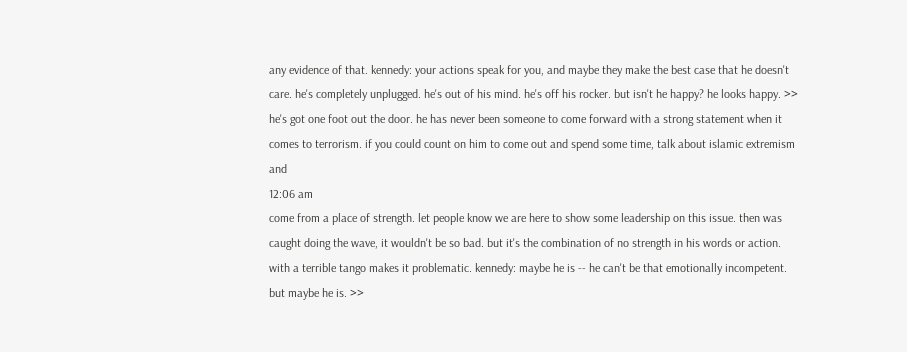any evidence of that. kennedy: your actions speak for you, and maybe they make the best case that he doesn't care. he's completely unplugged. he's out of his mind. he's off his rocker. but isn't he happy? he looks happy. >> he's got one foot out the door. he has never been someone to come forward with a strong statement when it comes to terrorism. if you could count on him to come out and spend some time, talk about islamic extremism and
12:06 am
come from a place of strength. let people know we are here to show some leadership on this issue. then was caught doing the wave, it wouldn't be so bad. but it's the combination of no strength in his words or action. with a terrible tango makes it problematic. kennedy: maybe he is -- he can't be that emotionally incompetent. but maybe he is. >>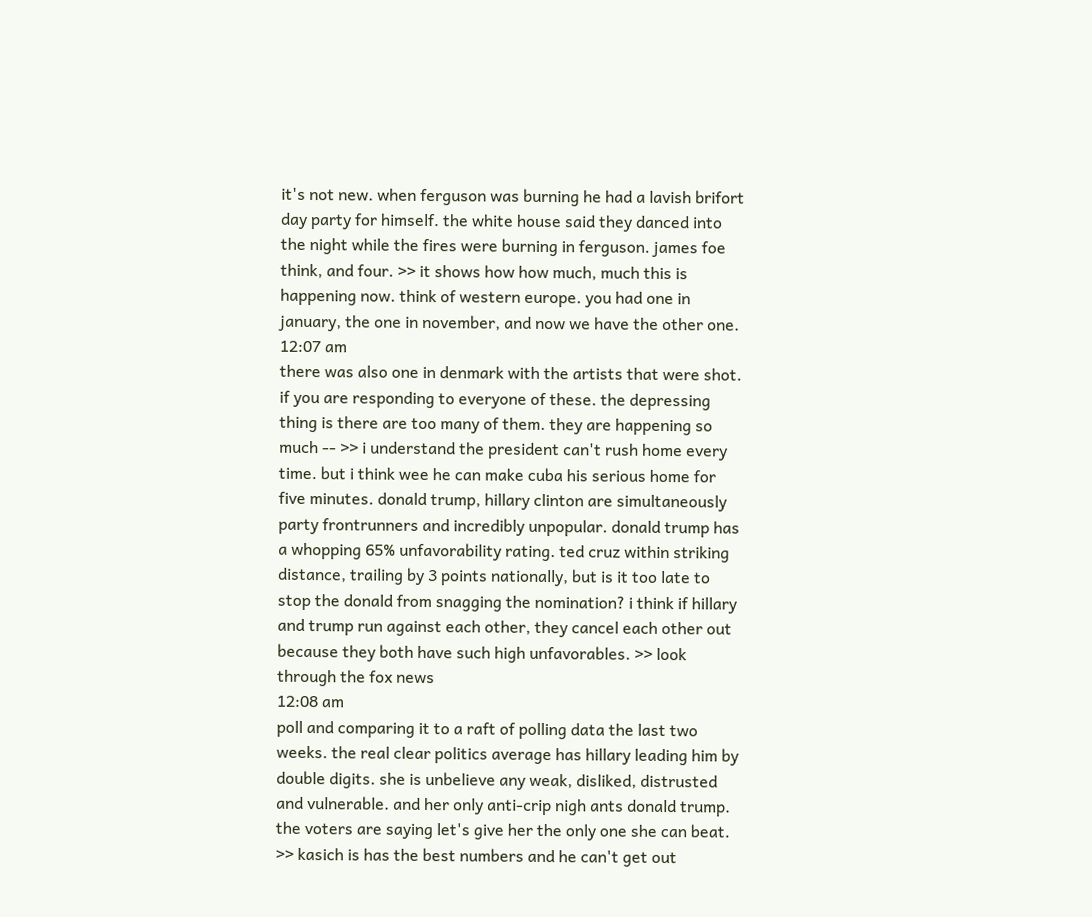it's not new. when ferguson was burning he had a lavish brifort day party for himself. the white house said they danced into the night while the fires were burning in ferguson. james foe think, and four. >> it shows how how much, much this is happening now. think of western europe. you had one in january, the one in november, and now we have the other one.
12:07 am
there was also one in denmark with the artists that were shot. if you are responding to everyone of these. the depressing thing is there are too many of them. they are happening so much -- >> i understand the president can't rush home every time. but i think wee he can make cuba his serious home for five minutes. donald trump, hillary clinton are simultaneously party frontrunners and incredibly unpopular. donald trump has a whopping 65% unfavorability rating. ted cruz within striking distance, trailing by 3 points nationally, but is it too late to stop the donald from snagging the nomination? i think if hillary and trump run against each other, they cancel each other out because they both have such high unfavorables. >> look through the fox news
12:08 am
poll and comparing it to a raft of polling data the last two weeks. the real clear politics average has hillary leading him by double digits. she is unbelieve any weak, disliked, distrusted and vulnerable. and her only anti-crip nigh ants donald trump. the voters are saying let's give her the only one she can beat. >> kasich is has the best numbers and he can't get out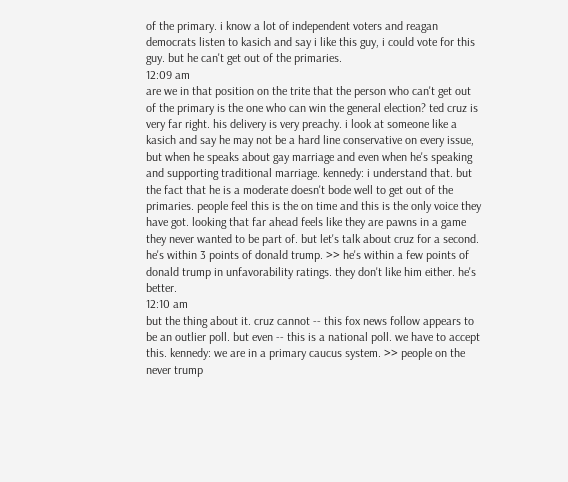of the primary. i know a lot of independent voters and reagan democrats listen to kasich and say i like this guy, i could vote for this guy. but he can't get out of the primaries.
12:09 am
are we in that position on the trite that the person who can't get out of the primary is the one who can win the general election? ted cruz is very far right. his delivery is very preachy. i look at someone like a kasich and say he may not be a hard line conservative on every issue, but when he speaks about gay marriage and even when he's speaking and supporting traditional marriage. kennedy: i understand that. but the fact that he is a moderate doesn't bode well to get out of the primaries. people feel this is the on time and this is the only voice they have got. looking that far ahead feels like they are pawns in a game they never wanted to be part of. but let's talk about cruz for a second. he's within 3 points of donald trump. >> he's within a few points of donald trump in unfavorability ratings. they don't like him either. he's better.
12:10 am
but the thing about it. cruz cannot -- this fox news follow appears to be an outlier poll. but even -- this is a national poll. we have to accept this. kennedy: we are in a primary caucus system. >> people on the never trump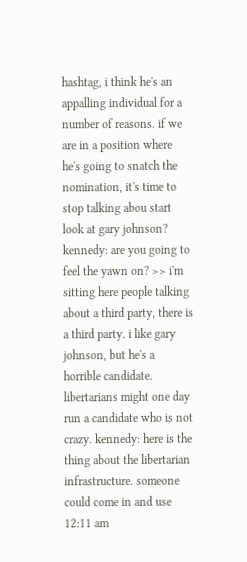hashtag, i think he's an appalling individual for a number of reasons. if we are in a position where he's going to snatch the nomination, it's time to stop talking abou start look at gary johnson? kennedy: are you going to feel the yawn on? >> i'm sitting here people talking about a third party, there is a third party. i like gary johnson, but he's a horrible candidate. libertarians might one day run a candidate who is not crazy. kennedy: here is the thing about the libertarian infrastructure. someone could come in and use
12:11 am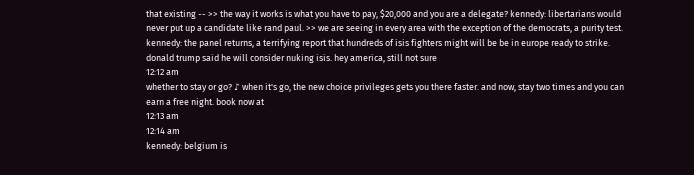that existing -- >> the way it works is what you have to pay, $20,000 and you are a delegate? kennedy: libertarians would never put up a candidate like rand paul. >> we are seeing in every area with the exception of the democrats, a purity test. kennedy: the panel returns, a terrifying report that hundreds of isis fighters might will be be in europe ready to strike. donald trump said he will consider nuking isis. hey america, still not sure
12:12 am
whether to stay or go? ♪ when it's go, the new choice privileges gets you there faster. and now, stay two times and you can earn a free night. book now at
12:13 am
12:14 am
kennedy: belgium is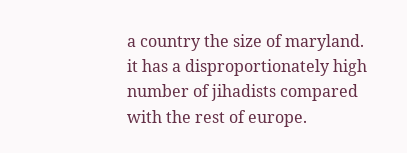a country the size of maryland. it has a disproportionately high number of jihadists compared with the rest of europe.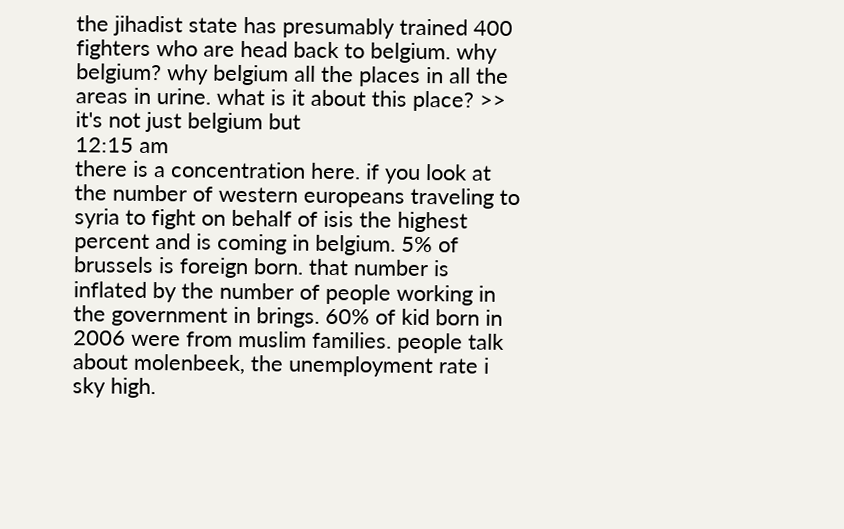the jihadist state has presumably trained 400 fighters who are head back to belgium. why belgium? why belgium all the places in all the areas in urine. what is it about this place? >> it's not just belgium but
12:15 am
there is a concentration here. if you look at the number of western europeans traveling to syria to fight on behalf of isis the highest percent and is coming in belgium. 5% of brussels is foreign born. that number is inflated by the number of people working in the government in brings. 60% of kid born in 2006 were from muslim families. people talk about molenbeek, the unemployment rate i sky high.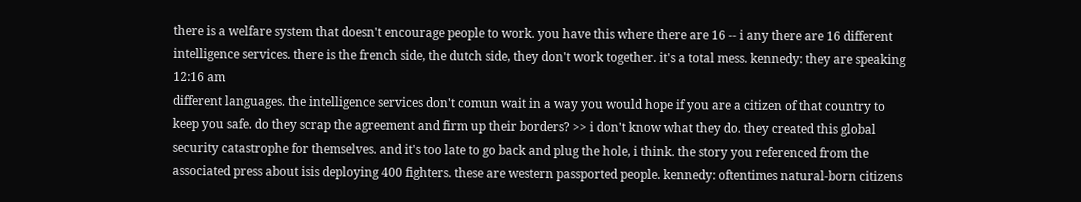there is a welfare system that doesn't encourage people to work. you have this where there are 16 -- i any there are 16 different intelligence services. there is the french side, the dutch side, they don't work together. it's a total mess. kennedy: they are speaking
12:16 am
different languages. the intelligence services don't comun wait in a way you would hope if you are a citizen of that country to keep you safe. do they scrap the agreement and firm up their borders? >> i don't know what they do. they created this global security catastrophe for themselves. and it's too late to go back and plug the hole, i think. the story you referenced from the associated press about isis deploying 400 fighters. these are western passported people. kennedy: oftentimes natural-born citizens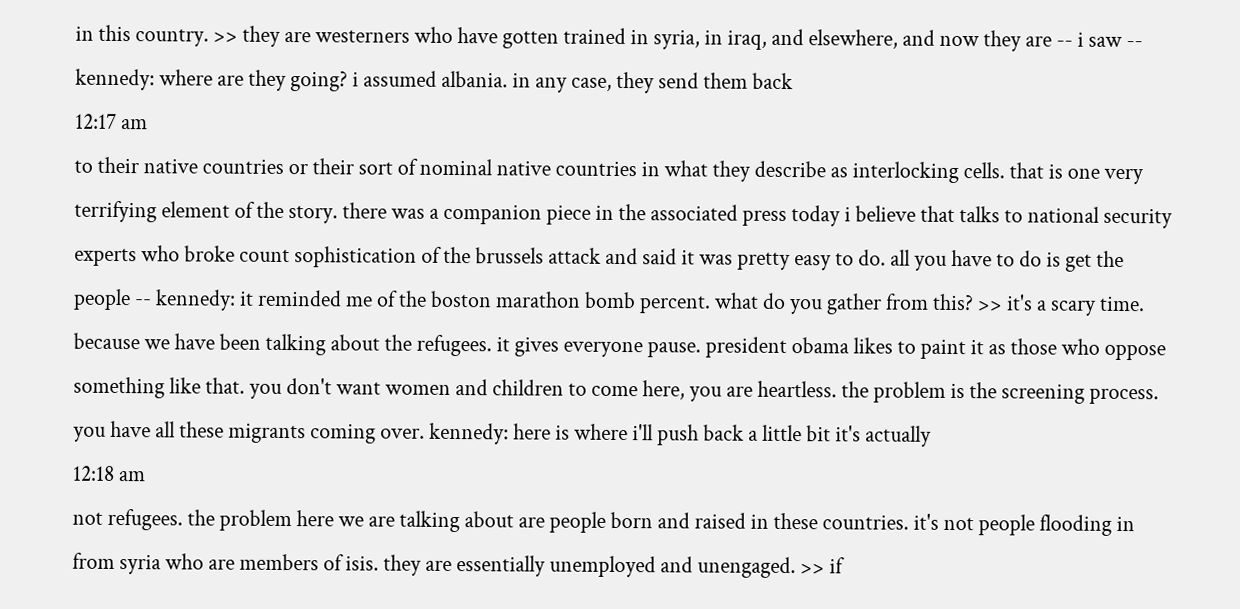in this country. >> they are westerners who have gotten trained in syria, in iraq, and elsewhere, and now they are -- i saw -- kennedy: where are they going? i assumed albania. in any case, they send them back
12:17 am
to their native countries or their sort of nominal native countries in what they describe as interlocking cells. that is one very terrifying element of the story. there was a companion piece in the associated press today i believe that talks to national security experts who broke count sophistication of the brussels attack and said it was pretty easy to do. all you have to do is get the people -- kennedy: it reminded me of the boston marathon bomb percent. what do you gather from this? >> it's a scary time. because we have been talking about the refugees. it gives everyone pause. president obama likes to paint it as those who oppose something like that. you don't want women and children to come here, you are heartless. the problem is the screening process. you have all these migrants coming over. kennedy: here is where i'll push back a little bit it's actually
12:18 am
not refugees. the problem here we are talking about are people born and raised in these countries. it's not people flooding in from syria who are members of isis. they are essentially unemployed and unengaged. >> if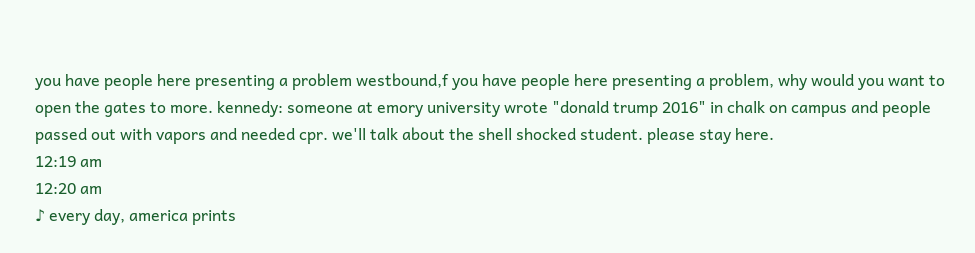you have people here presenting a problem westbound,f you have people here presenting a problem, why would you want to open the gates to more. kennedy: someone at emory university wrote "donald trump 2016" in chalk on campus and people passed out with vapors and needed cpr. we'll talk about the shell shocked student. please stay here.
12:19 am
12:20 am
♪ every day, america prints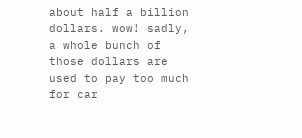about half a billion dollars. wow! sadly, a whole bunch of those dollars are used to pay too much for car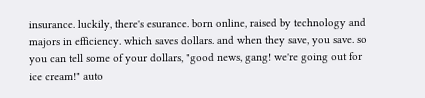insurance. luckily, there's esurance. born online, raised by technology and majors in efficiency. which saves dollars. and when they save, you save. so you can tell some of your dollars, "good news, gang! we're going out for ice cream!" auto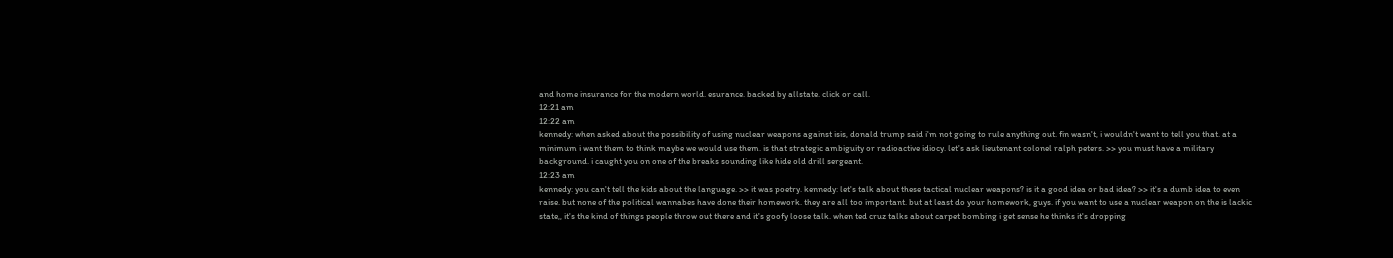and home insurance for the modern world. esurance. backed by allstate. click or call.
12:21 am
12:22 am
kennedy: when asked about the possibility of using nuclear weapons against isis, donald trump said i'm not going to rule anything out. fin wasn't, i wouldn't want to tell you that. at a minimum i want them to think maybe we would use them. is that strategic ambiguity or radioactive idiocy. let's ask lieutenant colonel ralph peters. >> you must have a military background. i caught you on one of the breaks sounding like hide old drill sergeant.
12:23 am
kennedy: you can't tell the kids about the language. >> it was poetry. kennedy: let's talk about these tactical nuclear weapons? is it a good idea or bad idea? >> it's a dumb idea to even raise. but none of the political wannabes have done their homework. they are all too important. but at least do your homework, guys. if you want to use a nuclear weapon on the is lackic state,, it's the kind of things people throw out there and it's goofy loose talk. when ted cruz talks about carpet bombing i get sense he thinks it's dropping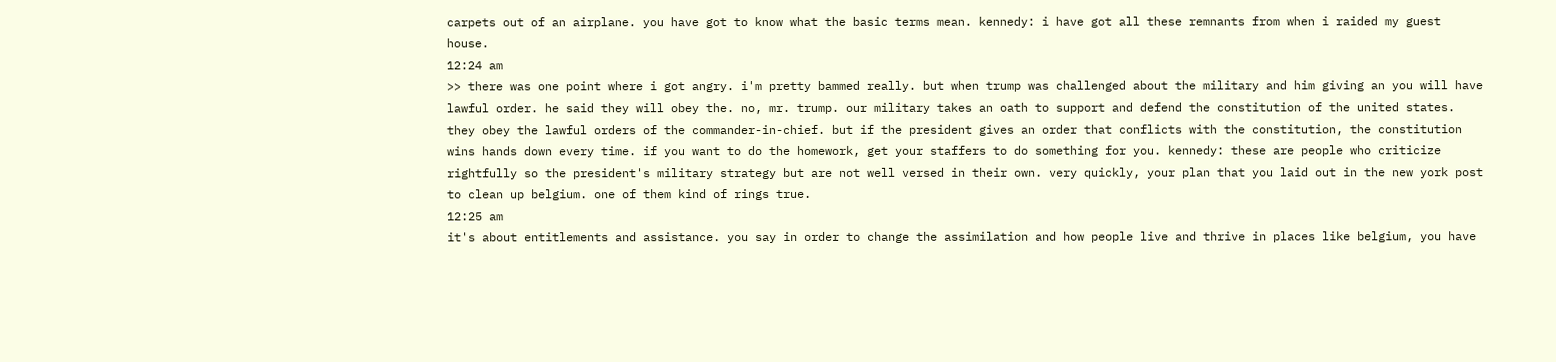carpets out of an airplane. you have got to know what the basic terms mean. kennedy: i have got all these remnants from when i raided my guest house.
12:24 am
>> there was one point where i got angry. i'm pretty bammed really. but when trump was challenged about the military and him giving an you will have lawful order. he said they will obey the. no, mr. trump. our military takes an oath to support and defend the constitution of the united states. they obey the lawful orders of the commander-in-chief. but if the president gives an order that conflicts with the constitution, the constitution wins hands down every time. if you want to do the homework, get your staffers to do something for you. kennedy: these are people who criticize rightfully so the president's military strategy but are not well versed in their own. very quickly, your plan that you laid out in the new york post to clean up belgium. one of them kind of rings true.
12:25 am
it's about entitlements and assistance. you say in order to change the assimilation and how people live and thrive in places like belgium, you have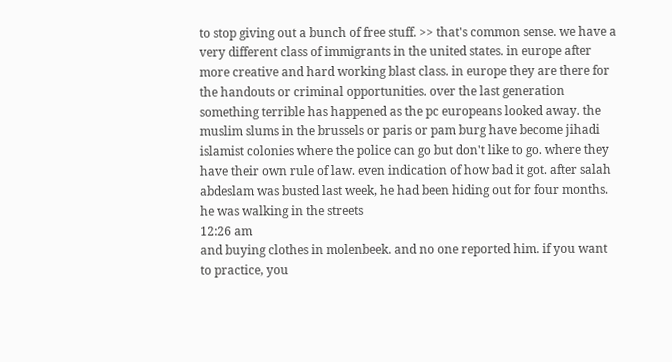to stop giving out a bunch of free stuff. >> that's common sense. we have a very different class of immigrants in the united states. in europe after more creative and hard working blast class. in europe they are there for the handouts or criminal opportunities. over the last generation something terrible has happened as the pc europeans looked away. the muslim slums in the brussels or paris or pam burg have become jihadi islamist colonies where the police can go but don't like to go. where they have their own rule of law. even indication of how bad it got. after salah abdeslam was busted last week, he had been hiding out for four months. he was walking in the streets
12:26 am
and buying clothes in molenbeek. and no one reported him. if you want to practice, you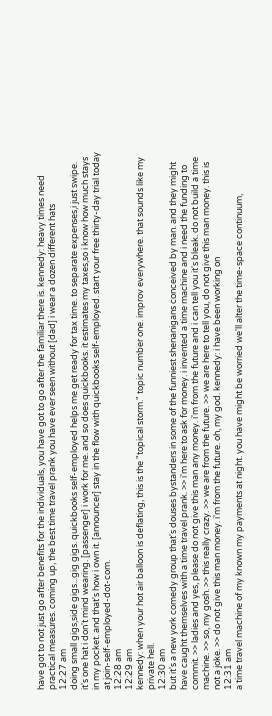have got to not just go after benefits for the individuals, you have got to go after the familiar there is. kennedy: heavy times need practical measures. coming up, the best time travel prank you have ever seen without [dad] i wear a dozen different hats
12:27 am
doing small gigs,side gigs...gig gigs. quickbooks self-employed helps me get ready for tax time. to separate expenses,i just swipe. it's one hat i don't mind wearing. [passenger] i work for me. and so does quickbooks. it estimates my taxes,so i know how much stays in my pocket. and that's how i own it. [announcer] stay in the flow with quickbooks self-employed. start your free thirty-day trial today at join-self-employed-dot-com.
12:28 am
12:29 am
kennedy: when your hot air balloon is deflating, this is the "topical storm." topic number one. improv everywhere. that sounds like my private hell.
12:30 am
but it's a new york comedy group that's douses bystanders in some of the funniest shenanigans conceived by man. and they might have caught themselves with a time travel prank. >> i'm here to ask for money. i invented a time machine and i need the funding to commit. >> ladies and yes, please do not give this man any money. i'm from the future and i can tell you it's bleak. do not build a time machine. >> so, my gosh. >> this really crazy. >> we are from the future. >> we are here to tell you, do not give this man money. this is not a joke. >> do not give this man money. i'm from the future. oh, my god. kennedy: i have been working on
12:31 am
a time travel machine of my known my payments at night. you have might be worried we'll alter the time-space continuum,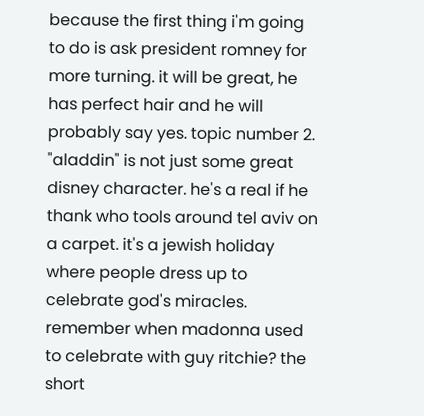because the first thing i'm going to do is ask president romney for more turning. it will be great, he has perfect hair and he will probably say yes. topic number 2. "aladdin" is not just some great disney character. he's a real if he thank who tools around tel aviv on a carpet. it's a jewish holiday where people dress up to celebrate god's miracles. remember when madonna used to celebrate with guy ritchie? the short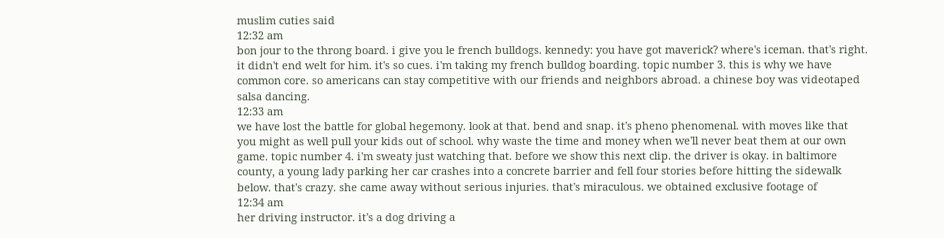muslim cuties said
12:32 am
bon jour to the throng board. i give you le french bulldogs. kennedy: you have got maverick? where's iceman. that's right. it didn't end welt for him. it's so cues. i'm taking my french bulldog boarding. topic number 3. this is why we have common core. so americans can stay competitive with our friends and neighbors abroad. a chinese boy was videotaped salsa dancing.
12:33 am
we have lost the battle for global hegemony. look at that. bend and snap. it's pheno phenomenal. with moves like that you might as well pull your kids out of school. why waste the time and money when we'll never beat them at our own game. topic number 4. i'm sweaty just watching that. before we show this next clip. the driver is okay. in baltimore county, a young lady parking her car crashes into a concrete barrier and fell four stories before hitting the sidewalk below. that's crazy. she came away without serious injuries. that's miraculous. we obtained exclusive footage of
12:34 am
her driving instructor. it's a dog driving a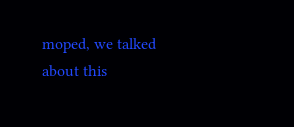moped, we talked about this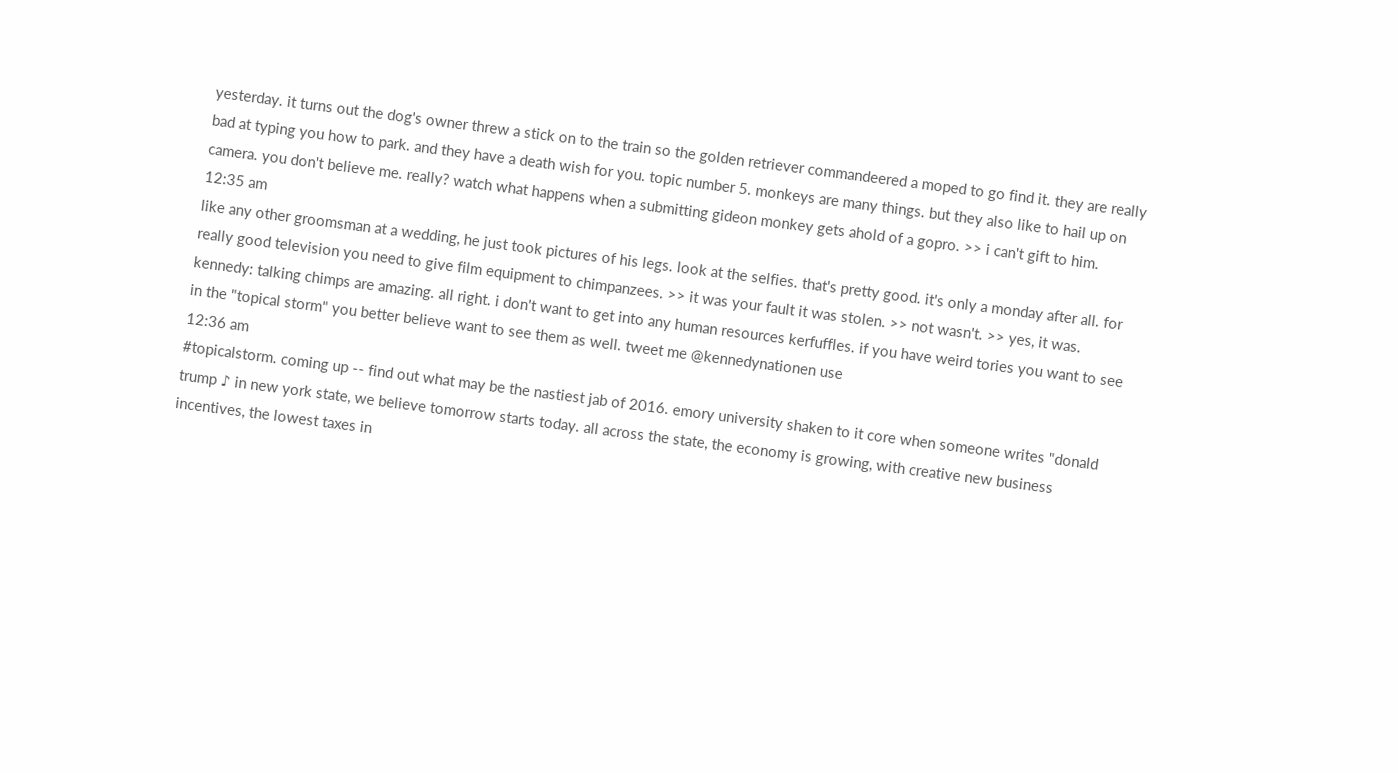yesterday. it turns out the dog's owner threw a stick on to the train so the golden retriever commandeered a moped to go find it. they are really bad at typing you how to park. and they have a death wish for you. topic number 5. monkeys are many things. but they also like to hail up on camera. you don't believe me. really? watch what happens when a submitting gideon monkey gets ahold of a gopro. >> i can't gift to him.
12:35 am
like any other groomsman at a wedding, he just took pictures of his legs. look at the selfies. that's pretty good. it's only a monday after all. for really good television you need to give film equipment to chimpanzees. >> it was your fault it was stolen. >> not wasn't. >> yes, it was. kennedy: talking chimps are amazing. all right. i don't want to get into any human resources kerfuffles. if you have weird tories you want to see in the "topical storm" you better believe want to see them as well. tweet me @kennedynationen use
12:36 am
#topicalstorm. coming up -- find out what may be the nastiest jab of 2016. emory university shaken to it core when someone writes "donald trump ♪ in new york state, we believe tomorrow starts today. all across the state, the economy is growing, with creative new business incentives, the lowest taxes in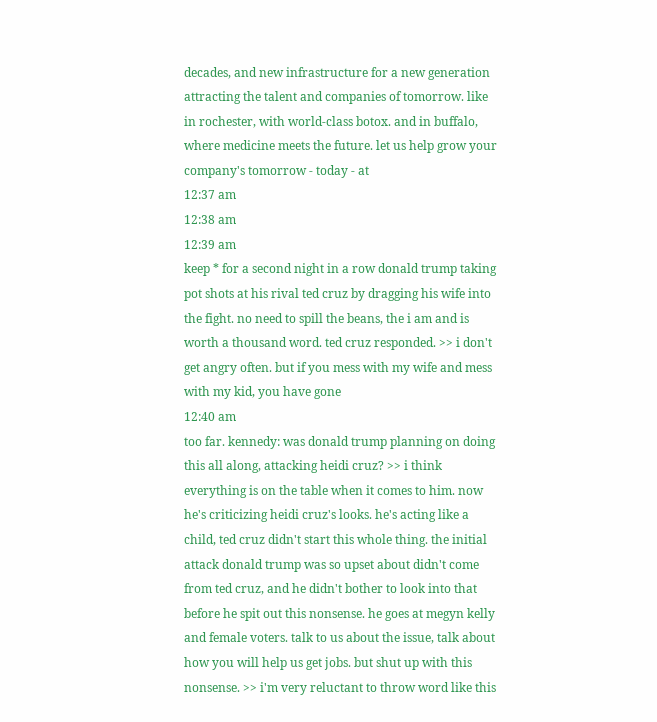decades, and new infrastructure for a new generation attracting the talent and companies of tomorrow. like in rochester, with world-class botox. and in buffalo, where medicine meets the future. let us help grow your company's tomorrow - today - at
12:37 am
12:38 am
12:39 am
keep * for a second night in a row donald trump taking pot shots at his rival ted cruz by dragging his wife into the fight. no need to spill the beans, the i am and is worth a thousand word. ted cruz responded. >> i don't get angry often. but if you mess with my wife and mess with my kid, you have gone
12:40 am
too far. kennedy: was donald trump planning on doing this all along, attacking heidi cruz? >> i think everything is on the table when it comes to him. now he's criticizing heidi cruz's looks. he's acting like a child, ted cruz didn't start this whole thing. the initial attack donald trump was so upset about didn't come from ted cruz, and he didn't bother to look into that before he spit out this nonsense. he goes at megyn kelly and female voters. talk to us about the issue, talk about how you will help us get jobs. but shut up with this nonsense. >> i'm very reluctant to throw word like this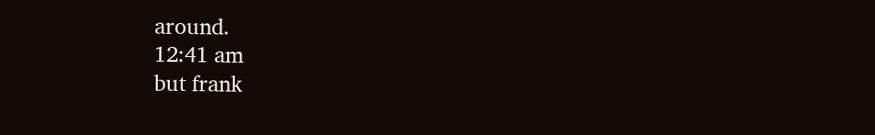around.
12:41 am
but frank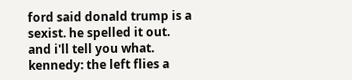ford said donald trump is a sexist. he spelled it out. and i'll tell you what. kennedy: the left flies a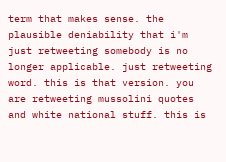term that makes sense. the plausible deniability that i'm just retweeting somebody is no longer applicable. just retweeting word. this is that version. you are retweeting mussolini quotes and white national stuff. this is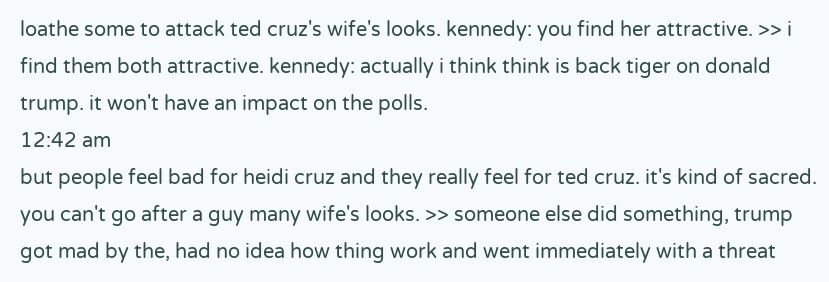loathe some to attack ted cruz's wife's looks. kennedy: you find her attractive. >> i find them both attractive. kennedy: actually i think think is back tiger on donald trump. it won't have an impact on the polls.
12:42 am
but people feel bad for heidi cruz and they really feel for ted cruz. it's kind of sacred. you can't go after a guy many wife's looks. >> someone else did something, trump got mad by the, had no idea how thing work and went immediately with a threat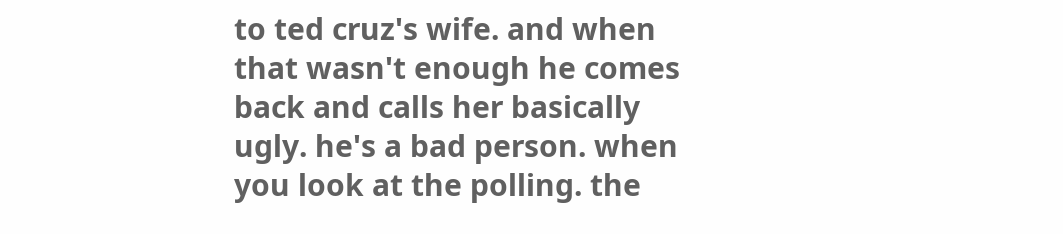to ted cruz's wife. and when that wasn't enough he comes back and calls her basically ugly. he's a bad person. when you look at the polling. the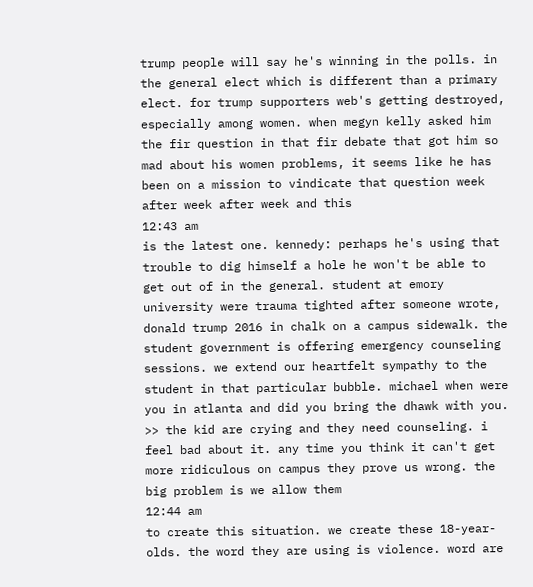trump people will say he's winning in the polls. in the general elect which is different than a primary elect. for trump supporters web's getting destroyed, especially among women. when megyn kelly asked him the fir question in that fir debate that got him so mad about his women problems, it seems like he has been on a mission to vindicate that question week after week after week and this
12:43 am
is the latest one. kennedy: perhaps he's using that trouble to dig himself a hole he won't be able to get out of in the general. student at emory university were trauma tighted after someone wrote, donald trump 2016 in chalk on a campus sidewalk. the student government is offering emergency counseling sessions. we extend our heartfelt sympathy to the student in that particular bubble. michael when were you in atlanta and did you bring the dhawk with you. >> the kid are crying and they need counseling. i feel bad about it. any time you think it can't get more ridiculous on campus they prove us wrong. the big problem is we allow them
12:44 am
to create this situation. we create these 18-year-olds. the word they are using is violence. word are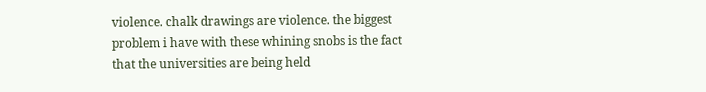violence. chalk drawings are violence. the biggest problem i have with these whining snobs is the fact that the universities are being held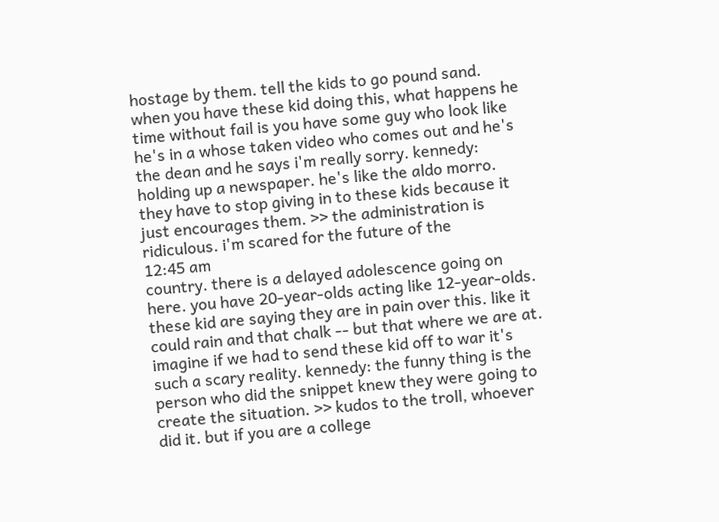hostage by them. tell the kids to go pound sand. when you have these kid doing this, what happens he time without fail is you have some guy who look like he's in a whose taken video who comes out and he's the dean and he says i'm really sorry. kennedy: holding up a newspaper. he's like the aldo morro. they have to stop giving in to these kids because it just encourages them. >> the administration is ridiculous. i'm scared for the future of the
12:45 am
country. there is a delayed adolescence going on here. you have 20-year-olds acting like 12-year-olds. these kid are saying they are in pain over this. like it could rain and that chalk -- but that where we are at. imagine if we had to send these kid off to war it's such a scary reality. kennedy: the funny thing is the person who did the snippet knew they were going to create the situation. >> kudos to the troll, whoever did it. but if you are a college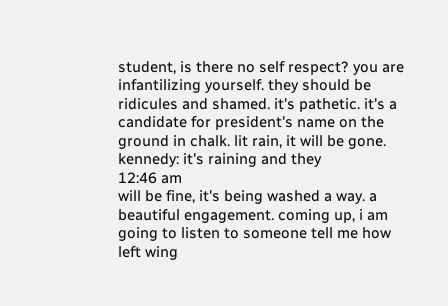student, is there no self respect? you are infantilizing yourself. they should be ridicules and shamed. it's pathetic. it's a candidate for president's name on the ground in chalk. lit rain, it will be gone. kennedy: it's raining and they
12:46 am
will be fine, it's being washed a way. a beautiful engagement. coming up, i am going to listen to someone tell me how left wing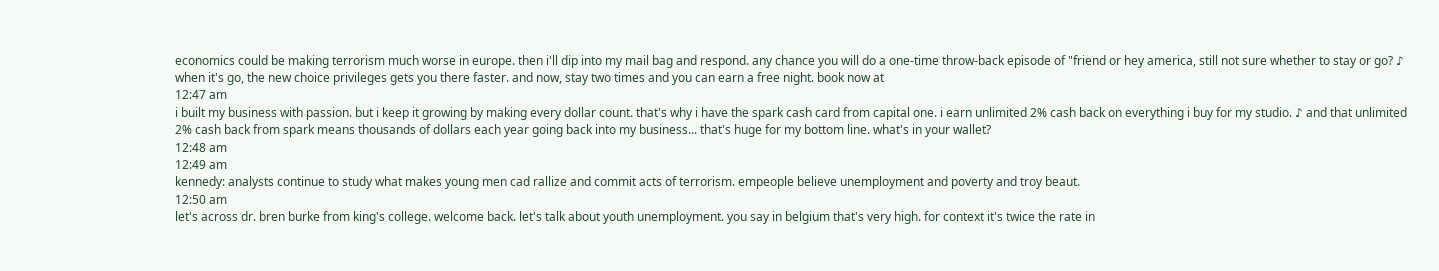economics could be making terrorism much worse in europe. then i'll dip into my mail bag and respond. any chance you will do a one-time throw-back episode of "friend or hey america, still not sure whether to stay or go? ♪ when it's go, the new choice privileges gets you there faster. and now, stay two times and you can earn a free night. book now at
12:47 am
i built my business with passion. but i keep it growing by making every dollar count. that's why i have the spark cash card from capital one. i earn unlimited 2% cash back on everything i buy for my studio. ♪ and that unlimited 2% cash back from spark means thousands of dollars each year going back into my business... that's huge for my bottom line. what's in your wallet?
12:48 am
12:49 am
kennedy: analysts continue to study what makes young men cad rallize and commit acts of terrorism. empeople believe unemployment and poverty and troy beaut.
12:50 am
let's across dr. bren burke from king's college. welcome back. let's talk about youth unemployment. you say in belgium that's very high. for context it's twice the rate in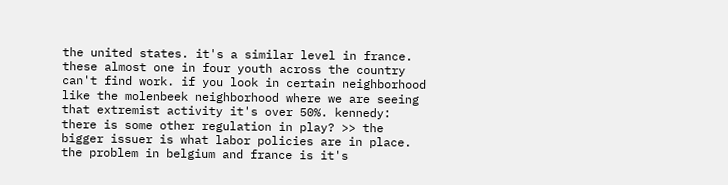the united states. it's a similar level in france. these almost one in four youth across the country can't find work. if you look in certain neighborhood like the molenbeek neighborhood where we are seeing that extremist activity it's over 50%. kennedy: there is some other regulation in play? >> the bigger issuer is what labor policies are in place. the problem in belgium and france is it's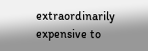extraordinarily expensive to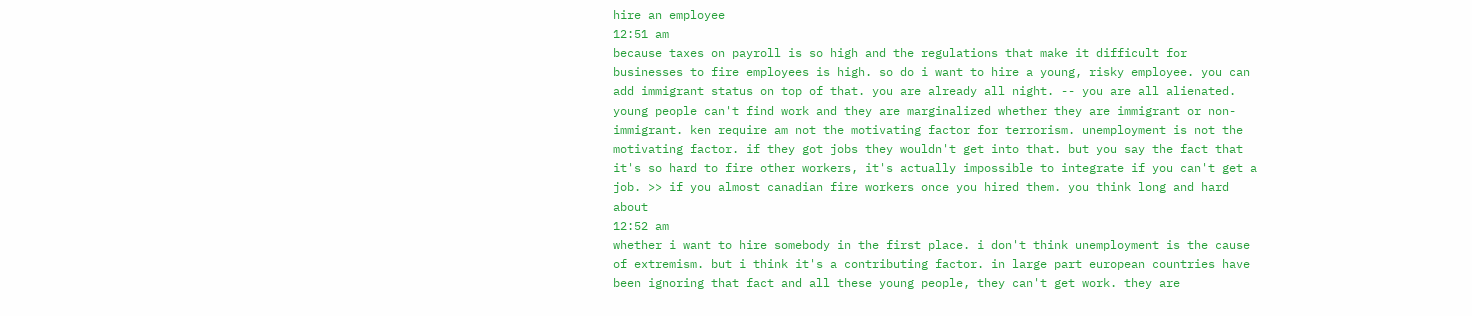hire an employee
12:51 am
because taxes on payroll is so high and the regulations that make it difficult for businesses to fire employees is high. so do i want to hire a young, risky employee. you can add immigrant status on top of that. you are already all night. -- you are all alienated. young people can't find work and they are marginalized whether they are immigrant or non-immigrant. ken require am not the motivating factor for terrorism. unemployment is not the motivating factor. if they got jobs they wouldn't get into that. but you say the fact that it's so hard to fire other workers, it's actually impossible to integrate if you can't get a job. >> if you almost canadian fire workers once you hired them. you think long and hard about
12:52 am
whether i want to hire somebody in the first place. i don't think unemployment is the cause of extremism. but i think it's a contributing factor. in large part european countries have been ignoring that fact and all these young people, they can't get work. they are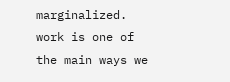marginalized. work is one of the main ways we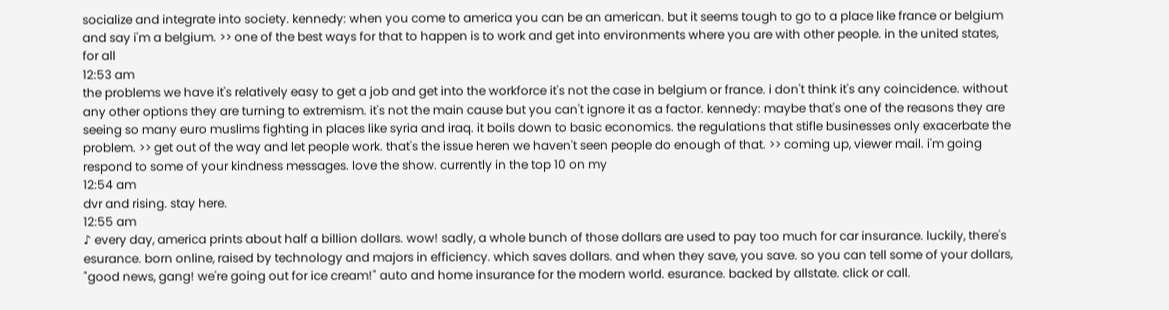socialize and integrate into society. kennedy: when you come to america you can be an american. but it seems tough to go to a place like france or belgium and say i'm a belgium. >> one of the best ways for that to happen is to work and get into environments where you are with other people. in the united states, for all
12:53 am
the problems we have it's relatively easy to get a job and get into the workforce it's not the case in belgium or france. i don't think it's any coincidence. without any other options they are turning to extremism. it's not the main cause but you can't ignore it as a factor. kennedy: maybe that's one of the reasons they are seeing so many euro muslims fighting in places like syria and iraq. it boils down to basic economics. the regulations that stifle businesses only exacerbate the problem. >> get out of the way and let people work. that's the issue heren we haven't seen people do enough of that. >> coming up, viewer mail. i'm going respond to some of your kindness messages. love the show. currently in the top 10 on my
12:54 am
dvr and rising. stay here.
12:55 am
♪ every day, america prints about half a billion dollars. wow! sadly, a whole bunch of those dollars are used to pay too much for car insurance. luckily, there's esurance. born online, raised by technology and majors in efficiency. which saves dollars. and when they save, you save. so you can tell some of your dollars, "good news, gang! we're going out for ice cream!" auto and home insurance for the modern world. esurance. backed by allstate. click or call.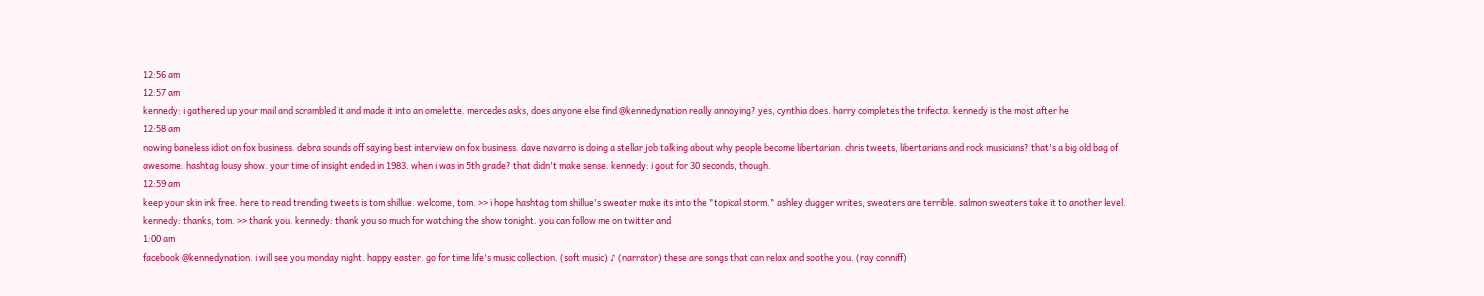12:56 am
12:57 am
kennedy: i gathered up your mail and scrambled it and made it into an omelette. mercedes asks, does anyone else find @kennedynation really annoying? yes, cynthia does. harry completes the trifecta. kennedy is the most after he
12:58 am
nowing baneless idiot on fox business. debra sounds off saying best interview on fox business. dave navarro is doing a stellar job talking about why people become libertarian. chris tweets, libertarians and rock musicians? that's a big old bag of awesome. hashtag lousy show. your time of insight ended in 1983. when i was in 5th grade? that didn't make sense. kennedy: i gout for 30 seconds, though.
12:59 am
keep your skin ink free. here to read trending tweets is tom shillue. welcome, tom. >> i hope hashtag tom shillue's sweater make its into the "topical storm." ashley dugger writes, sweaters are terrible. salmon sweaters take it to another level. kennedy: thanks, tom. >> thank you. kennedy: thank you so much for watching the show tonight. you can follow me on twitter and
1:00 am
facebook @kennedynation. i will see you monday night. happy easter. go for time life's music collection. (soft music) ♪ (narrator) these are songs that can relax and soothe you. (ray conniff)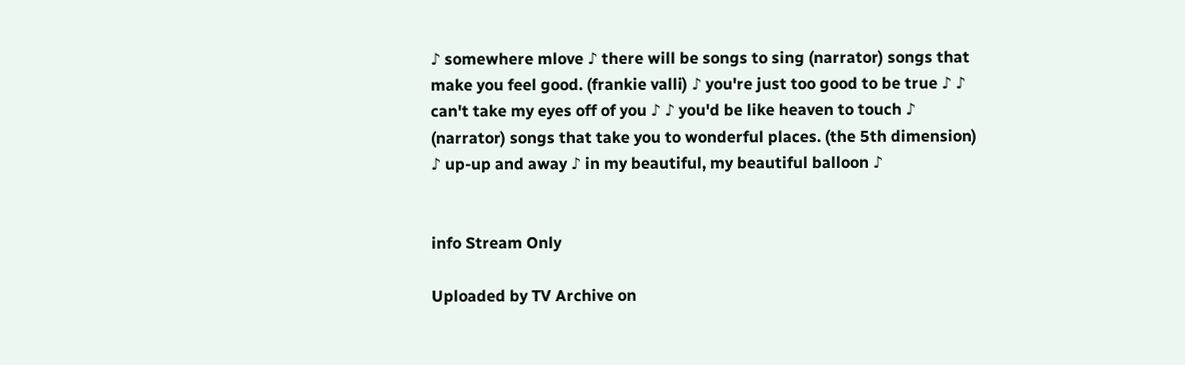♪ somewhere mlove ♪ there will be songs to sing (narrator) songs that make you feel good. (frankie valli) ♪ you're just too good to be true ♪ ♪ can't take my eyes off of you ♪ ♪ you'd be like heaven to touch ♪ (narrator) songs that take you to wonderful places. (the 5th dimension) ♪ up-up and away ♪ in my beautiful, my beautiful balloon ♪


info Stream Only

Uploaded by TV Archive on